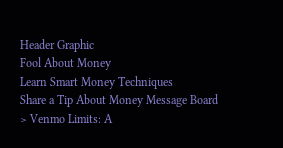Header Graphic
Fool About Money
Learn Smart Money Techniques
Share a Tip About Money Message Board > Venmo Limits: A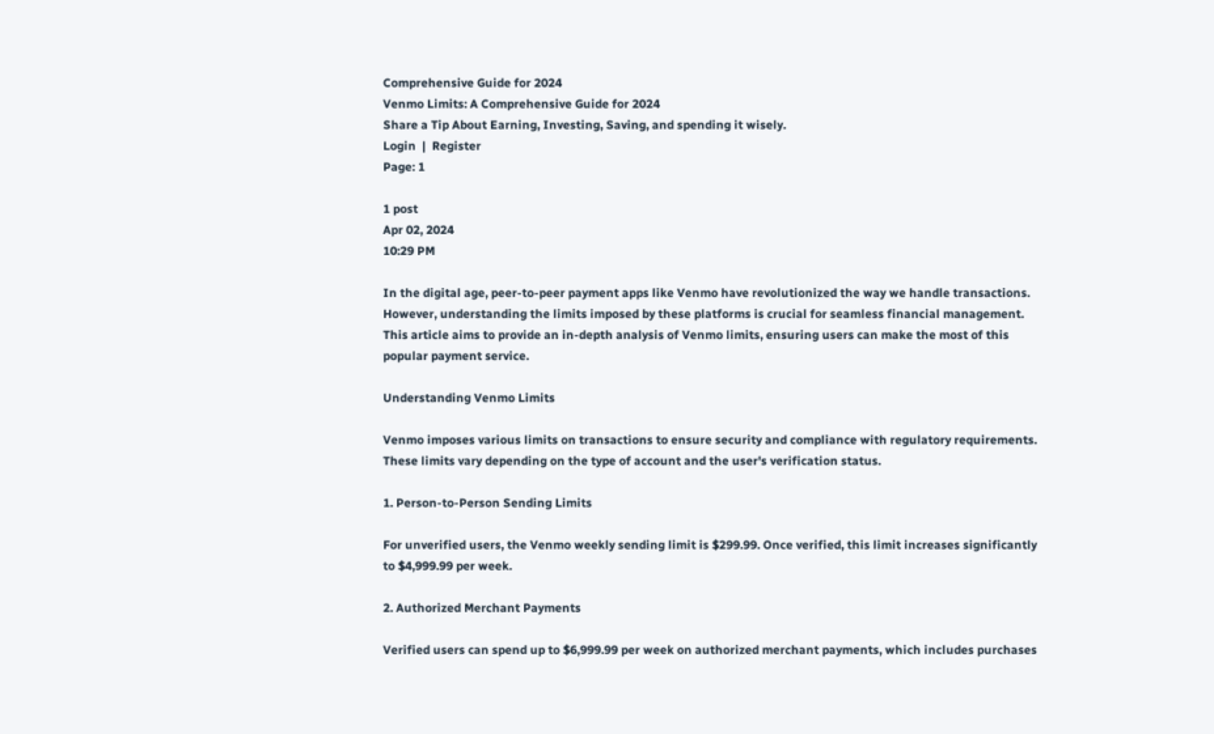Comprehensive Guide for 2024
Venmo Limits: A Comprehensive Guide for 2024
Share a Tip About Earning, Investing, Saving, and spending it wisely.
Login  |  Register
Page: 1

1 post
Apr 02, 2024
10:29 PM

In the digital age, peer-to-peer payment apps like Venmo have revolutionized the way we handle transactions. However, understanding the limits imposed by these platforms is crucial for seamless financial management. This article aims to provide an in-depth analysis of Venmo limits, ensuring users can make the most of this popular payment service.

Understanding Venmo Limits

Venmo imposes various limits on transactions to ensure security and compliance with regulatory requirements. These limits vary depending on the type of account and the user's verification status.

1. Person-to-Person Sending Limits

For unverified users, the Venmo weekly sending limit is $299.99. Once verified, this limit increases significantly to $4,999.99 per week.

2. Authorized Merchant Payments

Verified users can spend up to $6,999.99 per week on authorized merchant payments, which includes purchases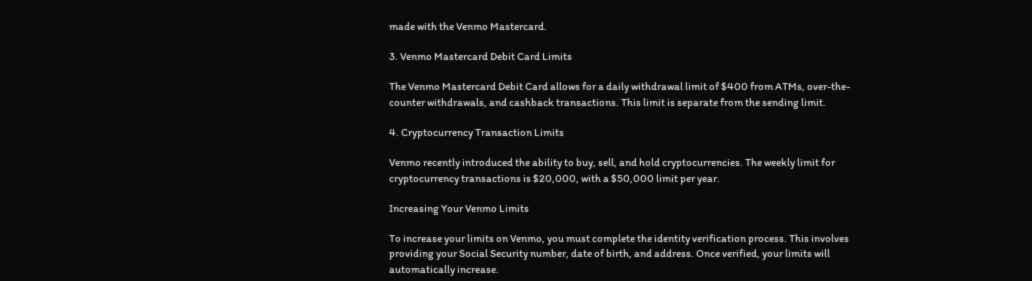made with the Venmo Mastercard.

3. Venmo Mastercard Debit Card Limits

The Venmo Mastercard Debit Card allows for a daily withdrawal limit of $400 from ATMs, over-the-counter withdrawals, and cashback transactions. This limit is separate from the sending limit.

4. Cryptocurrency Transaction Limits

Venmo recently introduced the ability to buy, sell, and hold cryptocurrencies. The weekly limit for cryptocurrency transactions is $20,000, with a $50,000 limit per year.

Increasing Your Venmo Limits

To increase your limits on Venmo, you must complete the identity verification process. This involves providing your Social Security number, date of birth, and address. Once verified, your limits will automatically increase.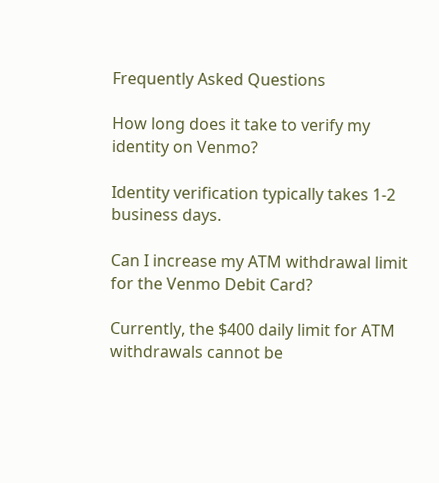Frequently Asked Questions

How long does it take to verify my identity on Venmo?

Identity verification typically takes 1-2 business days.

Can I increase my ATM withdrawal limit for the Venmo Debit Card?

Currently, the $400 daily limit for ATM withdrawals cannot be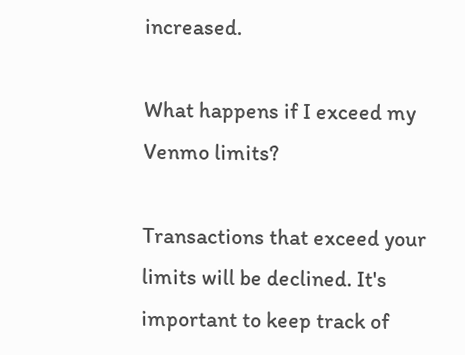increased.

What happens if I exceed my Venmo limits?

Transactions that exceed your limits will be declined. It's important to keep track of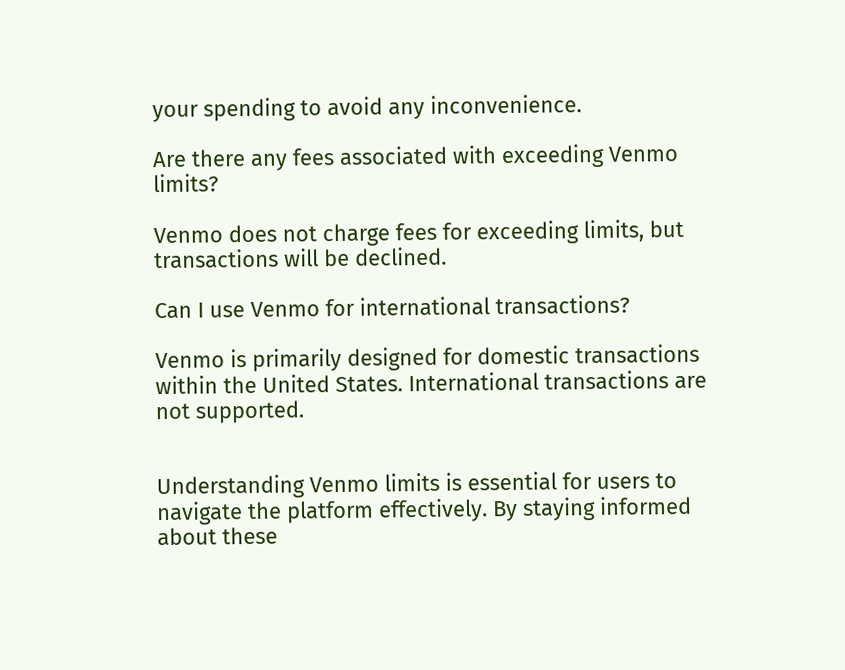your spending to avoid any inconvenience.

Are there any fees associated with exceeding Venmo limits?

Venmo does not charge fees for exceeding limits, but transactions will be declined.

Can I use Venmo for international transactions?

Venmo is primarily designed for domestic transactions within the United States. International transactions are not supported.


Understanding Venmo limits is essential for users to navigate the platform effectively. By staying informed about these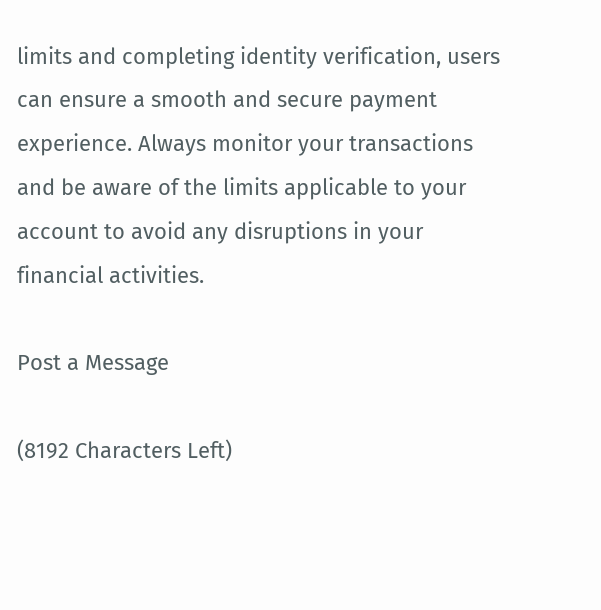limits and completing identity verification, users can ensure a smooth and secure payment experience. Always monitor your transactions and be aware of the limits applicable to your account to avoid any disruptions in your financial activities.

Post a Message

(8192 Characters Left)